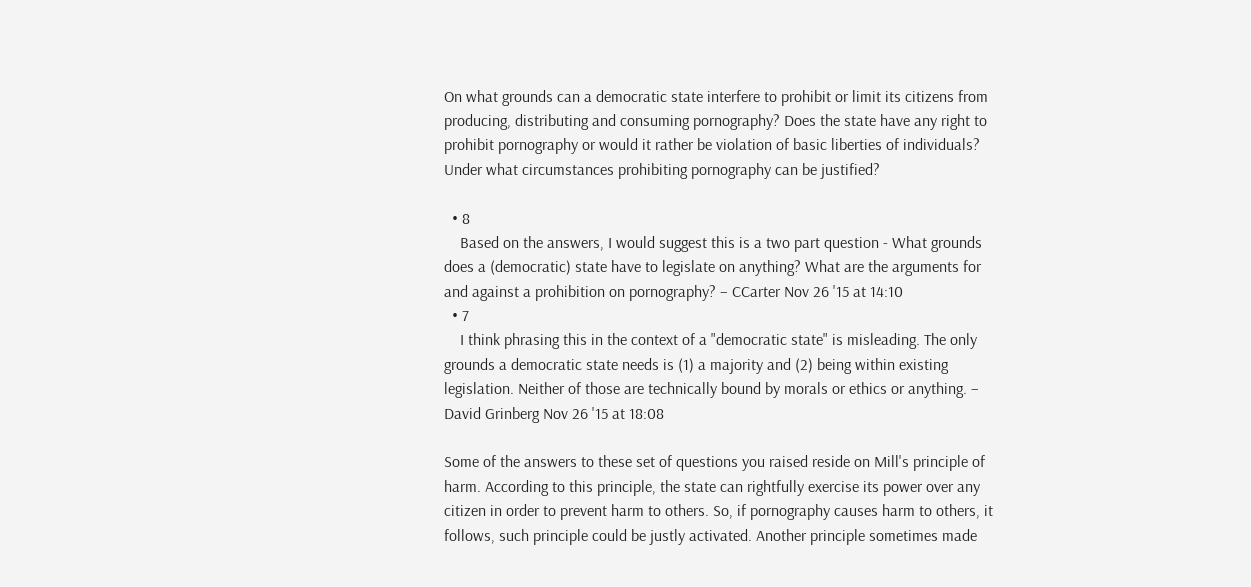On what grounds can a democratic state interfere to prohibit or limit its citizens from producing, distributing and consuming pornography? Does the state have any right to prohibit pornography or would it rather be violation of basic liberties of individuals? Under what circumstances prohibiting pornography can be justified?

  • 8
    Based on the answers, I would suggest this is a two part question - What grounds does a (democratic) state have to legislate on anything? What are the arguments for and against a prohibition on pornography? – CCarter Nov 26 '15 at 14:10
  • 7
    I think phrasing this in the context of a "democratic state" is misleading. The only grounds a democratic state needs is (1) a majority and (2) being within existing legislation. Neither of those are technically bound by morals or ethics or anything. – David Grinberg Nov 26 '15 at 18:08

Some of the answers to these set of questions you raised reside on Mill's principle of harm. According to this principle, the state can rightfully exercise its power over any citizen in order to prevent harm to others. So, if pornography causes harm to others, it follows, such principle could be justly activated. Another principle sometimes made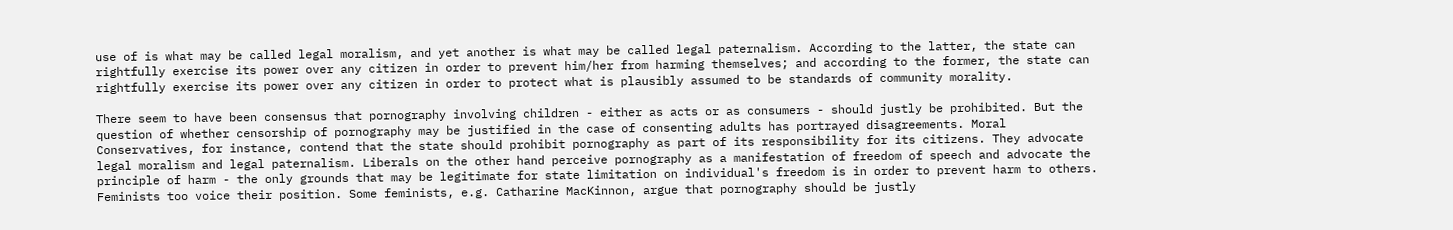use of is what may be called legal moralism, and yet another is what may be called legal paternalism. According to the latter, the state can rightfully exercise its power over any citizen in order to prevent him/her from harming themselves; and according to the former, the state can rightfully exercise its power over any citizen in order to protect what is plausibly assumed to be standards of community morality.

There seem to have been consensus that pornography involving children - either as acts or as consumers - should justly be prohibited. But the question of whether censorship of pornography may be justified in the case of consenting adults has portrayed disagreements. Moral Conservatives, for instance, contend that the state should prohibit pornography as part of its responsibility for its citizens. They advocate legal moralism and legal paternalism. Liberals on the other hand perceive pornography as a manifestation of freedom of speech and advocate the principle of harm - the only grounds that may be legitimate for state limitation on individual's freedom is in order to prevent harm to others. Feminists too voice their position. Some feminists, e.g. Catharine MacKinnon, argue that pornography should be justly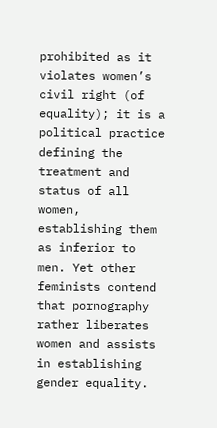prohibited as it violates women’s civil right (of equality); it is a political practice defining the treatment and status of all women, establishing them as inferior to men. Yet other feminists contend that pornography rather liberates women and assists in establishing gender equality.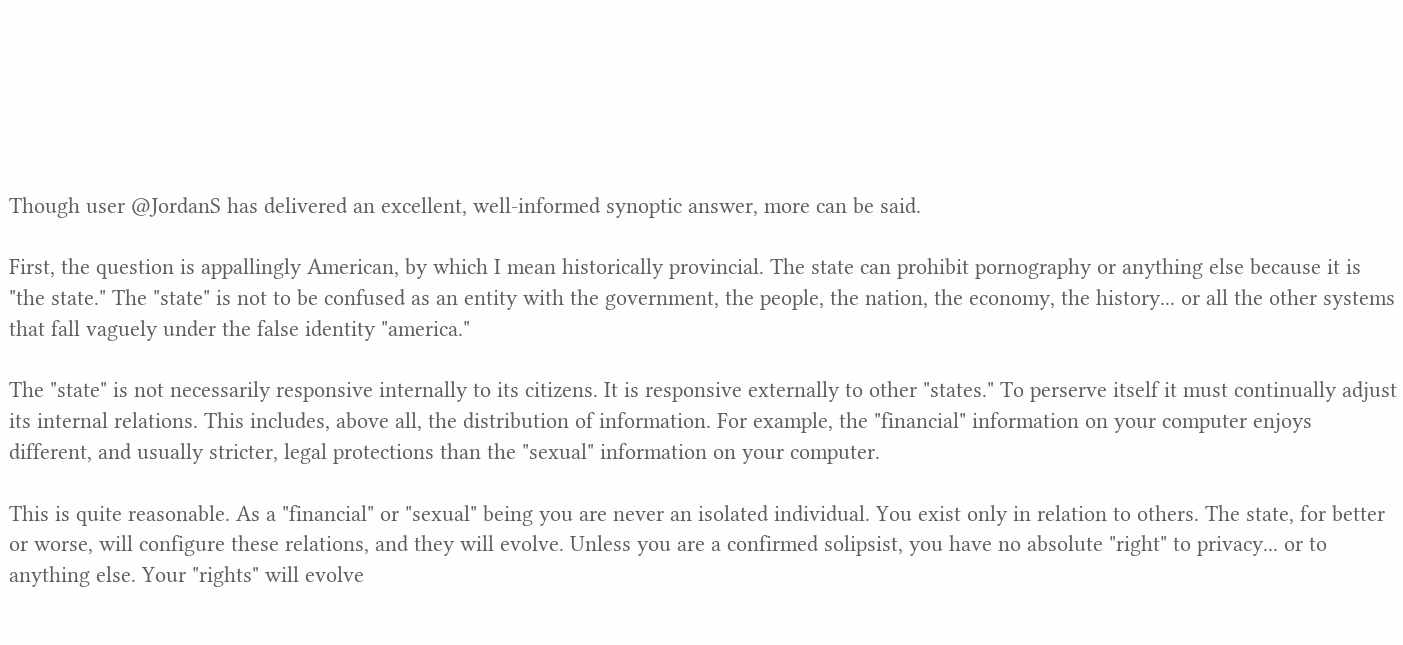Though user @JordanS has delivered an excellent, well-informed synoptic answer, more can be said.

First, the question is appallingly American, by which I mean historically provincial. The state can prohibit pornography or anything else because it is "the state." The "state" is not to be confused as an entity with the government, the people, the nation, the economy, the history... or all the other systems that fall vaguely under the false identity "america."

The "state" is not necessarily responsive internally to its citizens. It is responsive externally to other "states." To perserve itself it must continually adjust its internal relations. This includes, above all, the distribution of information. For example, the "financial" information on your computer enjoys different, and usually stricter, legal protections than the "sexual" information on your computer.

This is quite reasonable. As a "financial" or "sexual" being you are never an isolated individual. You exist only in relation to others. The state, for better or worse, will configure these relations, and they will evolve. Unless you are a confirmed solipsist, you have no absolute "right" to privacy... or to anything else. Your "rights" will evolve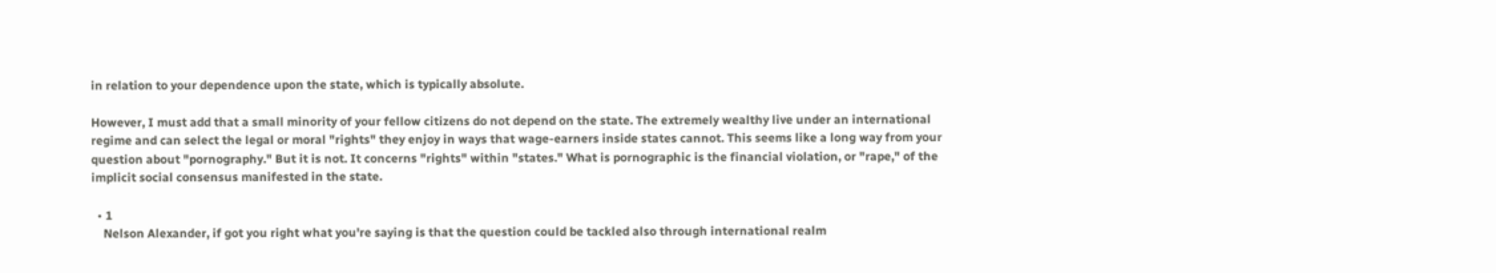in relation to your dependence upon the state, which is typically absolute.

However, I must add that a small minority of your fellow citizens do not depend on the state. The extremely wealthy live under an international regime and can select the legal or moral "rights" they enjoy in ways that wage-earners inside states cannot. This seems like a long way from your question about "pornography." But it is not. It concerns "rights" within "states." What is pornographic is the financial violation, or "rape," of the implicit social consensus manifested in the state.

  • 1
    Nelson Alexander, if got you right what you're saying is that the question could be tackled also through international realm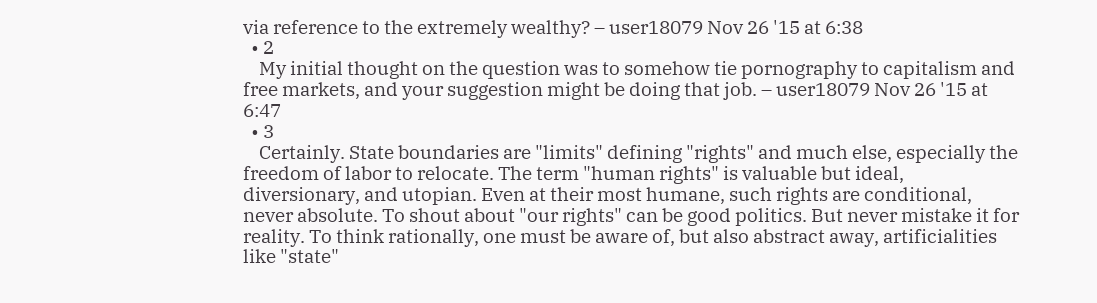via reference to the extremely wealthy? – user18079 Nov 26 '15 at 6:38
  • 2
    My initial thought on the question was to somehow tie pornography to capitalism and free markets, and your suggestion might be doing that job. – user18079 Nov 26 '15 at 6:47
  • 3
    Certainly. State boundaries are "limits" defining "rights" and much else, especially the freedom of labor to relocate. The term "human rights" is valuable but ideal, diversionary, and utopian. Even at their most humane, such rights are conditional, never absolute. To shout about "our rights" can be good politics. But never mistake it for reality. To think rationally, one must be aware of, but also abstract away, artificialities like "state"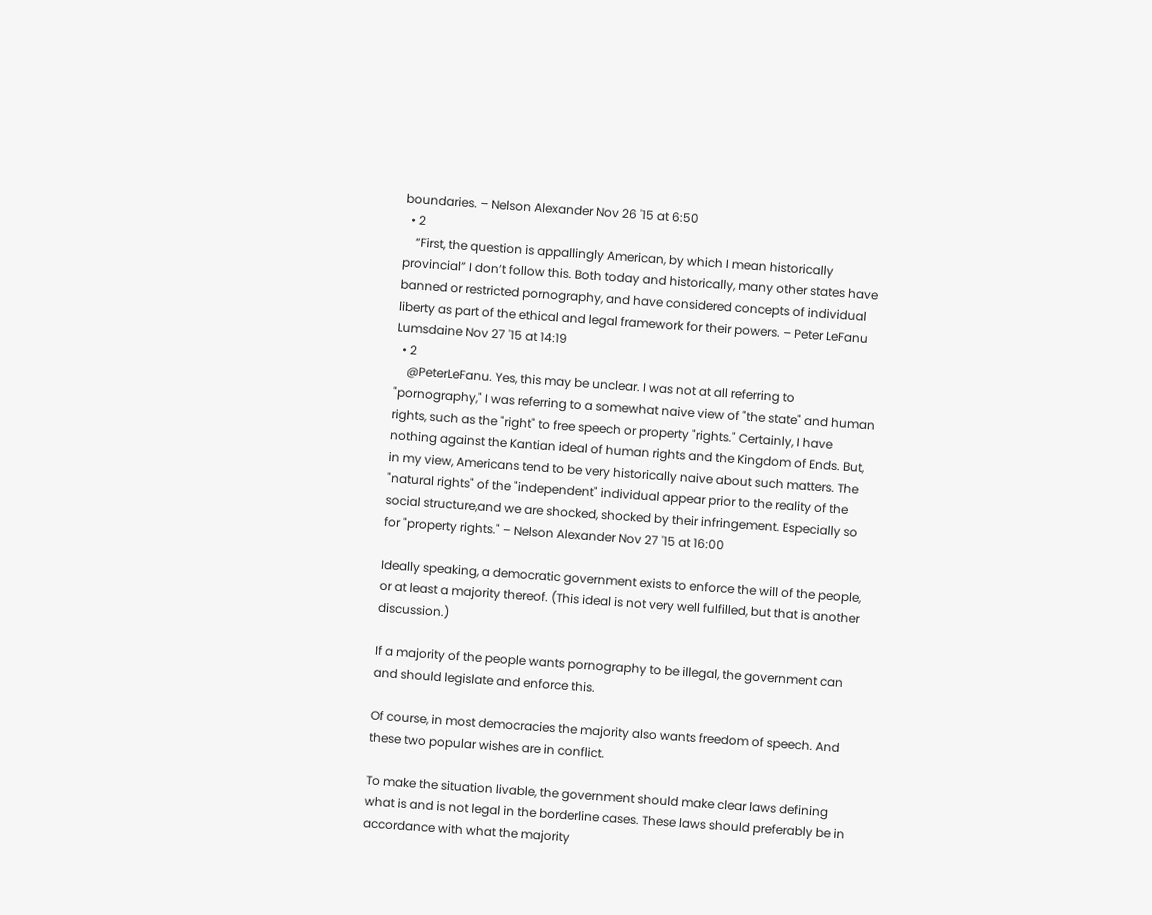boundaries. – Nelson Alexander Nov 26 '15 at 6:50
  • 2
    “First, the question is appallingly American, by which I mean historically provincial” I don’t follow this. Both today and historically, many other states have banned or restricted pornography, and have considered concepts of individual liberty as part of the ethical and legal framework for their powers. – Peter LeFanu Lumsdaine Nov 27 '15 at 14:19
  • 2
    @PeterLeFanu. Yes, this may be unclear. I was not at all referring to "pornography," I was referring to a somewhat naive view of "the state" and human rights, such as the "right" to free speech or property "rights." Certainly, I have nothing against the Kantian ideal of human rights and the Kingdom of Ends. But, in my view, Americans tend to be very historically naive about such matters. The "natural rights" of the "independent" individual appear prior to the reality of the social structure,and we are shocked, shocked by their infringement. Especially so for "property rights." – Nelson Alexander Nov 27 '15 at 16:00

Ideally speaking, a democratic government exists to enforce the will of the people, or at least a majority thereof. (This ideal is not very well fulfilled, but that is another discussion.)

If a majority of the people wants pornography to be illegal, the government can and should legislate and enforce this.

Of course, in most democracies the majority also wants freedom of speech. And these two popular wishes are in conflict.

To make the situation livable, the government should make clear laws defining what is and is not legal in the borderline cases. These laws should preferably be in accordance with what the majority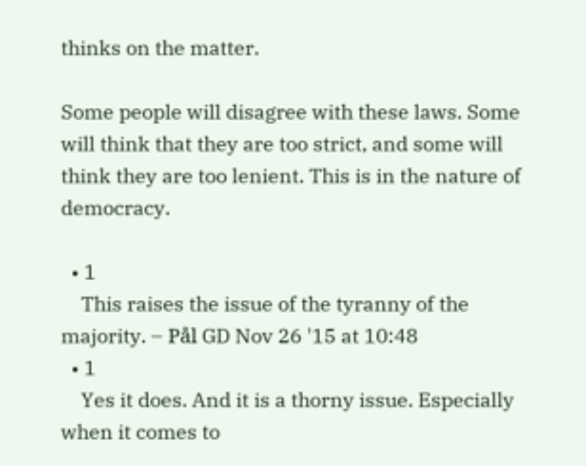thinks on the matter.

Some people will disagree with these laws. Some will think that they are too strict, and some will think they are too lenient. This is in the nature of democracy.

  • 1
    This raises the issue of the tyranny of the majority. – Pål GD Nov 26 '15 at 10:48
  • 1
    Yes it does. And it is a thorny issue. Especially when it comes to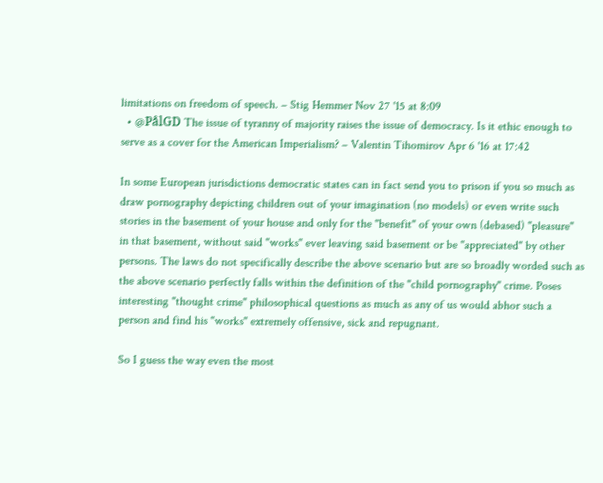limitations on freedom of speech. – Stig Hemmer Nov 27 '15 at 8:09
  • @PålGD The issue of tyranny of majority raises the issue of democracy. Is it ethic enough to serve as a cover for the American Imperialism? – Valentin Tihomirov Apr 6 '16 at 17:42

In some European jurisdictions democratic states can in fact send you to prison if you so much as draw pornography depicting children out of your imagination (no models) or even write such stories in the basement of your house and only for the "benefit" of your own (debased) "pleasure" in that basement, without said "works" ever leaving said basement or be "appreciated" by other persons. The laws do not specifically describe the above scenario but are so broadly worded such as the above scenario perfectly falls within the definition of the "child pornography" crime. Poses interesting "thought crime" philosophical questions as much as any of us would abhor such a person and find his "works" extremely offensive, sick and repugnant.

So I guess the way even the most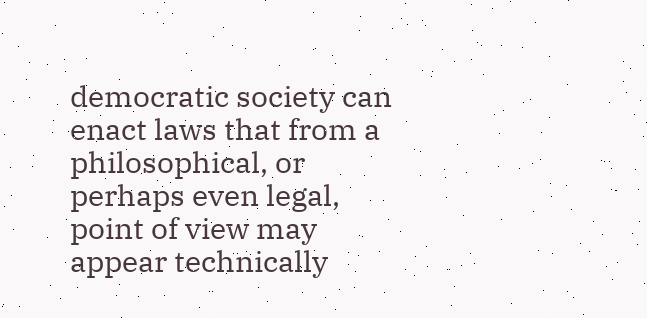democratic society can enact laws that from a philosophical, or perhaps even legal, point of view may appear technically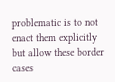problematic is to not enact them explicitly but allow these border cases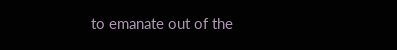to emanate out of the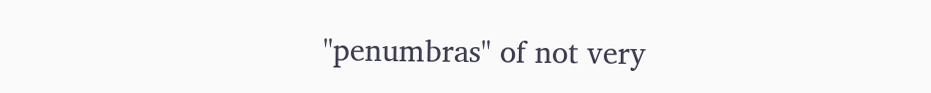"penumbras" of not very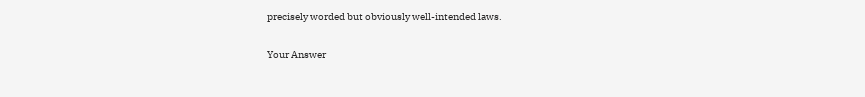precisely worded but obviously well-intended laws.

Your Answer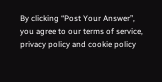By clicking “Post Your Answer”, you agree to our terms of service, privacy policy and cookie policy